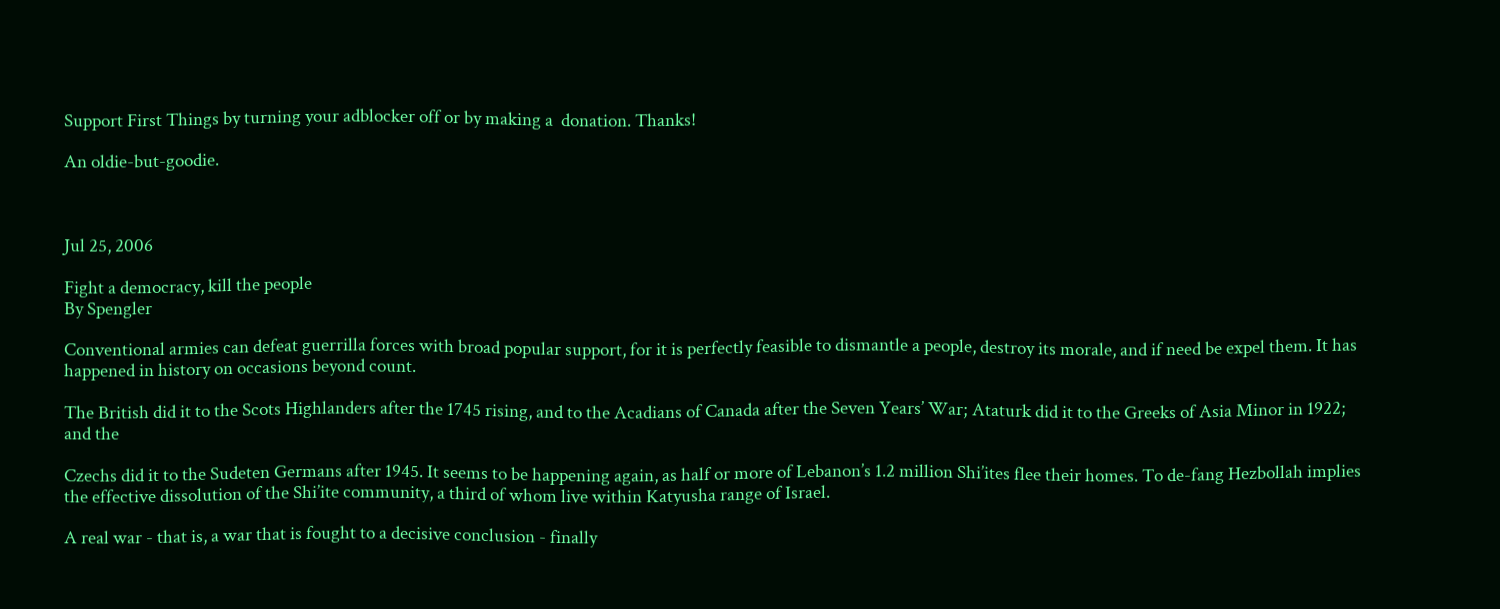Support First Things by turning your adblocker off or by making a  donation. Thanks!

An oldie-but-goodie.



Jul 25, 2006

Fight a democracy, kill the people
By Spengler

Conventional armies can defeat guerrilla forces with broad popular support, for it is perfectly feasible to dismantle a people, destroy its morale, and if need be expel them. It has happened in history on occasions beyond count.

The British did it to the Scots Highlanders after the 1745 rising, and to the Acadians of Canada after the Seven Years’ War; Ataturk did it to the Greeks of Asia Minor in 1922; and the

Czechs did it to the Sudeten Germans after 1945. It seems to be happening again, as half or more of Lebanon’s 1.2 million Shi’ites flee their homes. To de-fang Hezbollah implies the effective dissolution of the Shi’ite community, a third of whom live within Katyusha range of Israel.

A real war - that is, a war that is fought to a decisive conclusion - finally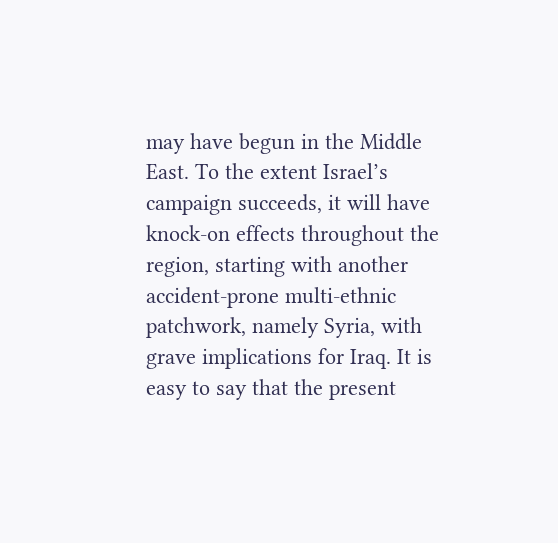may have begun in the Middle East. To the extent Israel’s campaign succeeds, it will have knock-on effects throughout the region, starting with another accident-prone multi-ethnic patchwork, namely Syria, with grave implications for Iraq. It is easy to say that the present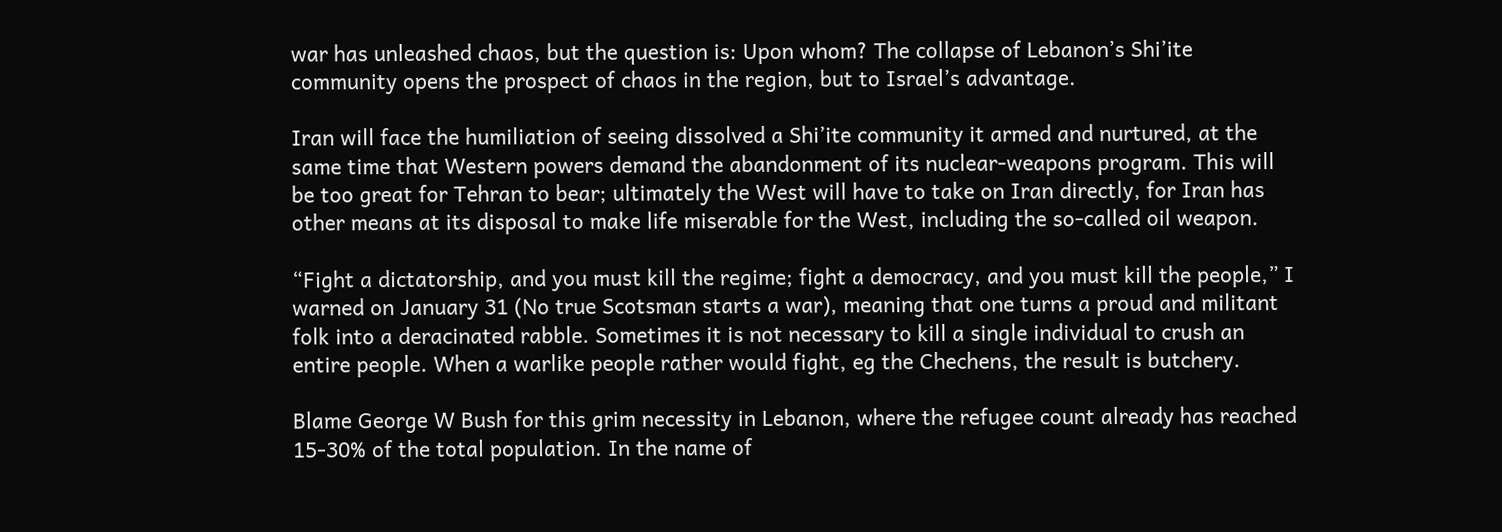war has unleashed chaos, but the question is: Upon whom? The collapse of Lebanon’s Shi’ite community opens the prospect of chaos in the region, but to Israel’s advantage.

Iran will face the humiliation of seeing dissolved a Shi’ite community it armed and nurtured, at the same time that Western powers demand the abandonment of its nuclear-weapons program. This will be too great for Tehran to bear; ultimately the West will have to take on Iran directly, for Iran has other means at its disposal to make life miserable for the West, including the so-called oil weapon.

“Fight a dictatorship, and you must kill the regime; fight a democracy, and you must kill the people,” I warned on January 31 (No true Scotsman starts a war), meaning that one turns a proud and militant folk into a deracinated rabble. Sometimes it is not necessary to kill a single individual to crush an entire people. When a warlike people rather would fight, eg the Chechens, the result is butchery.

Blame George W Bush for this grim necessity in Lebanon, where the refugee count already has reached 15-30% of the total population. In the name of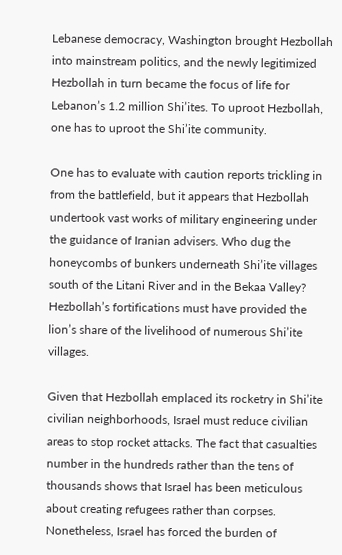Lebanese democracy, Washington brought Hezbollah into mainstream politics, and the newly legitimized Hezbollah in turn became the focus of life for Lebanon’s 1.2 million Shi’ites. To uproot Hezbollah, one has to uproot the Shi’ite community.

One has to evaluate with caution reports trickling in from the battlefield, but it appears that Hezbollah undertook vast works of military engineering under the guidance of Iranian advisers. Who dug the honeycombs of bunkers underneath Shi’ite villages south of the Litani River and in the Bekaa Valley? Hezbollah’s fortifications must have provided the lion’s share of the livelihood of numerous Shi’ite villages.

Given that Hezbollah emplaced its rocketry in Shi’ite civilian neighborhoods, Israel must reduce civilian areas to stop rocket attacks. The fact that casualties number in the hundreds rather than the tens of thousands shows that Israel has been meticulous about creating refugees rather than corpses. Nonetheless, Israel has forced the burden of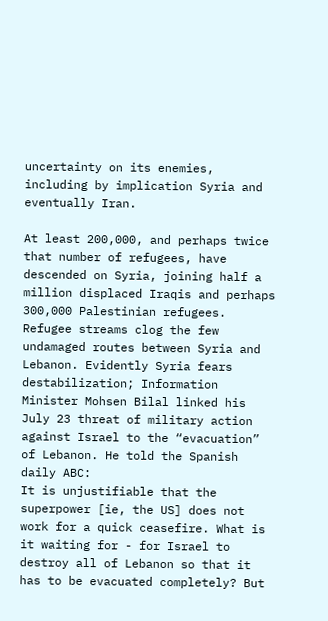uncertainty on its enemies, including by implication Syria and eventually Iran.

At least 200,000, and perhaps twice that number of refugees, have descended on Syria, joining half a million displaced Iraqis and perhaps 300,000 Palestinian refugees. Refugee streams clog the few undamaged routes between Syria and Lebanon. Evidently Syria fears destabilization; Information Minister Mohsen Bilal linked his July 23 threat of military action against Israel to the “evacuation” of Lebanon. He told the Spanish daily ABC:
It is unjustifiable that the superpower [ie, the US] does not work for a quick ceasefire. What is it waiting for - for Israel to destroy all of Lebanon so that it has to be evacuated completely? But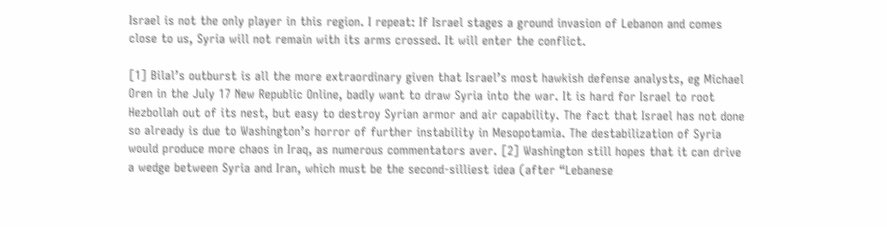Israel is not the only player in this region. I repeat: If Israel stages a ground invasion of Lebanon and comes close to us, Syria will not remain with its arms crossed. It will enter the conflict.

[1] Bilal’s outburst is all the more extraordinary given that Israel’s most hawkish defense analysts, eg Michael Oren in the July 17 New Republic Online, badly want to draw Syria into the war. It is hard for Israel to root Hezbollah out of its nest, but easy to destroy Syrian armor and air capability. The fact that Israel has not done so already is due to Washington’s horror of further instability in Mesopotamia. The destabilization of Syria would produce more chaos in Iraq, as numerous commentators aver. [2] Washington still hopes that it can drive a wedge between Syria and Iran, which must be the second-silliest idea (after “Lebanese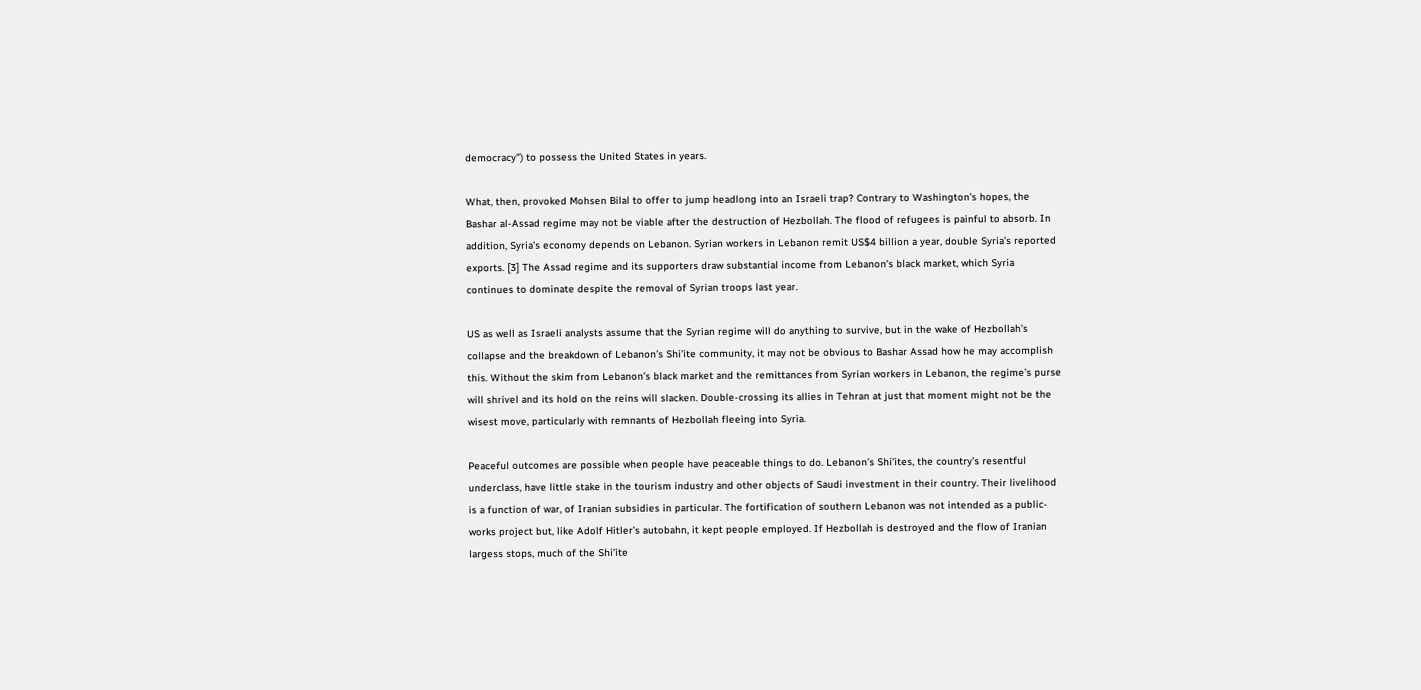democracy”) to possess the United States in years.

What, then, provoked Mohsen Bilal to offer to jump headlong into an Israeli trap? Contrary to Washington’s hopes, the Bashar al-Assad regime may not be viable after the destruction of Hezbollah. The flood of refugees is painful to absorb. In addition, Syria’s economy depends on Lebanon. Syrian workers in Lebanon remit US$4 billion a year, double Syria’s reported exports. [3] The Assad regime and its supporters draw substantial income from Lebanon’s black market, which Syria continues to dominate despite the removal of Syrian troops last year.

US as well as Israeli analysts assume that the Syrian regime will do anything to survive, but in the wake of Hezbollah’s collapse and the breakdown of Lebanon’s Shi’ite community, it may not be obvious to Bashar Assad how he may accomplish this. Without the skim from Lebanon’s black market and the remittances from Syrian workers in Lebanon, the regime’s purse will shrivel and its hold on the reins will slacken. Double-crossing its allies in Tehran at just that moment might not be the wisest move, particularly with remnants of Hezbollah fleeing into Syria.

Peaceful outcomes are possible when people have peaceable things to do. Lebanon’s Shi’ites, the country’s resentful underclass, have little stake in the tourism industry and other objects of Saudi investment in their country. Their livelihood is a function of war, of Iranian subsidies in particular. The fortification of southern Lebanon was not intended as a public-works project but, like Adolf Hitler’s autobahn, it kept people employed. If Hezbollah is destroyed and the flow of Iranian largess stops, much of the Shi’ite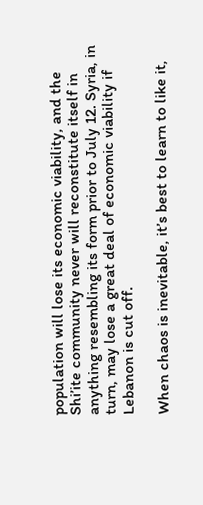population will lose its economic viability, and the Shi’ite community never will reconstitute itself in anything resembling its form prior to July 12. Syria, in turn, may lose a great deal of economic viability if Lebanon is cut off.

When chaos is inevitable, it’s best to learn to like it,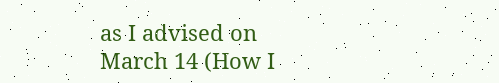as I advised on March 14 (How I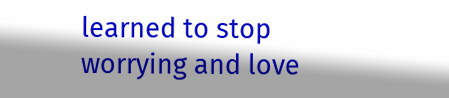learned to stop worrying and love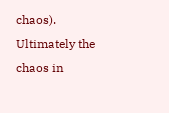chaos). Ultimately the chaos in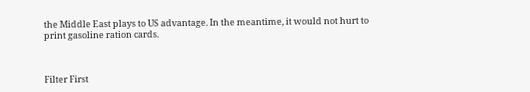the Middle East plays to US advantage. In the meantime, it would not hurt to print gasoline ration cards.



Filter First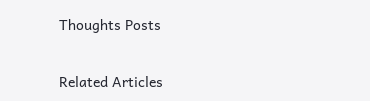Thoughts Posts

Related Articles